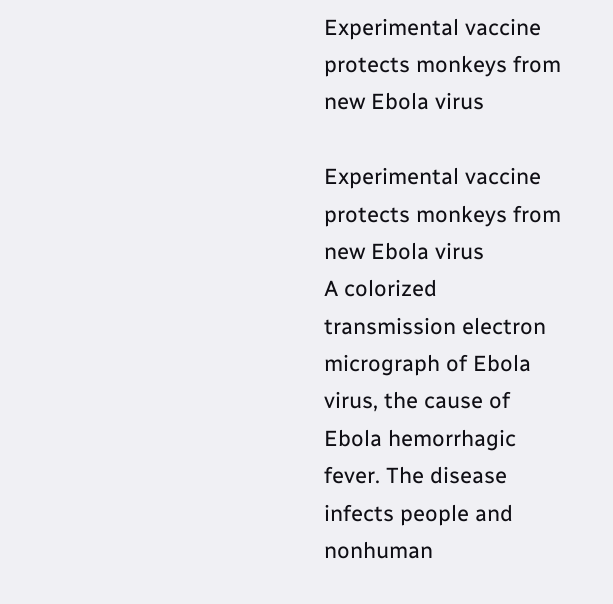Experimental vaccine protects monkeys from new Ebola virus

Experimental vaccine protects monkeys from new Ebola virus
A colorized transmission electron micrograph of Ebola virus, the cause of Ebola hemorrhagic fever. The disease infects people and nonhuman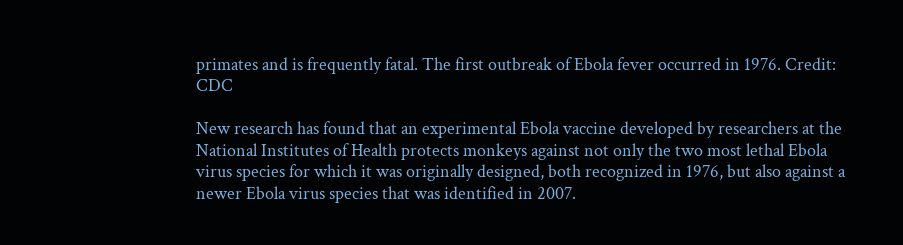primates and is frequently fatal. The first outbreak of Ebola fever occurred in 1976. Credit: CDC

New research has found that an experimental Ebola vaccine developed by researchers at the National Institutes of Health protects monkeys against not only the two most lethal Ebola virus species for which it was originally designed, both recognized in 1976, but also against a newer Ebola virus species that was identified in 2007.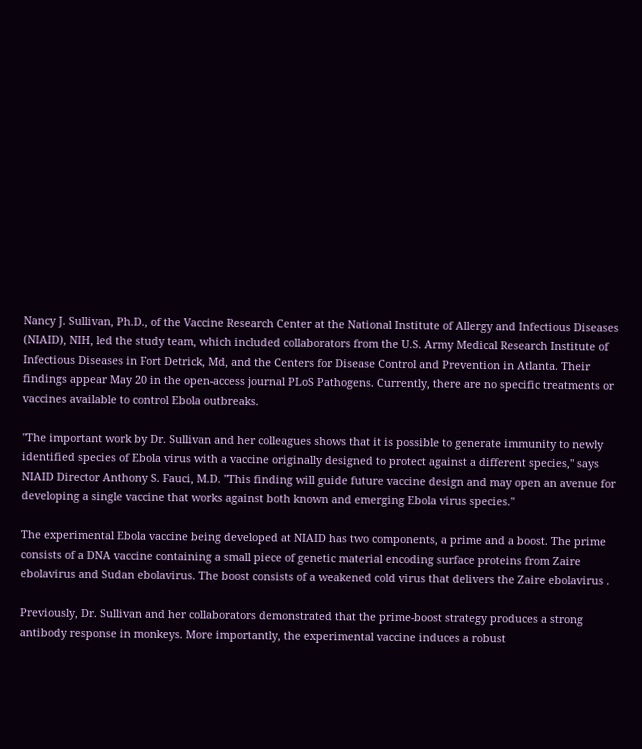Nancy J. Sullivan, Ph.D., of the Vaccine Research Center at the National Institute of Allergy and Infectious Diseases (NIAID), NIH, led the study team, which included collaborators from the U.S. Army Medical Research Institute of Infectious Diseases in Fort Detrick, Md, and the Centers for Disease Control and Prevention in Atlanta. Their findings appear May 20 in the open-access journal PLoS Pathogens. Currently, there are no specific treatments or vaccines available to control Ebola outbreaks.

"The important work by Dr. Sullivan and her colleagues shows that it is possible to generate immunity to newly identified species of Ebola virus with a vaccine originally designed to protect against a different species," says NIAID Director Anthony S. Fauci, M.D. "This finding will guide future vaccine design and may open an avenue for developing a single vaccine that works against both known and emerging Ebola virus species."

The experimental Ebola vaccine being developed at NIAID has two components, a prime and a boost. The prime consists of a DNA vaccine containing a small piece of genetic material encoding surface proteins from Zaire ebolavirus and Sudan ebolavirus. The boost consists of a weakened cold virus that delivers the Zaire ebolavirus .

Previously, Dr. Sullivan and her collaborators demonstrated that the prime-boost strategy produces a strong antibody response in monkeys. More importantly, the experimental vaccine induces a robust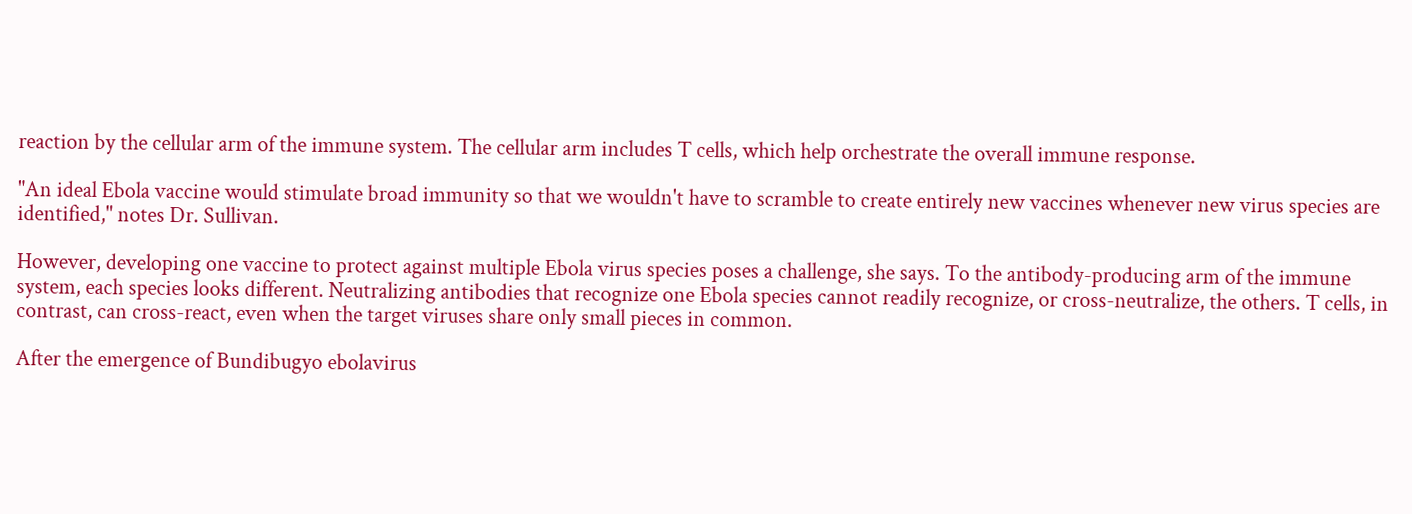reaction by the cellular arm of the immune system. The cellular arm includes T cells, which help orchestrate the overall immune response.

"An ideal Ebola vaccine would stimulate broad immunity so that we wouldn't have to scramble to create entirely new vaccines whenever new virus species are identified," notes Dr. Sullivan.

However, developing one vaccine to protect against multiple Ebola virus species poses a challenge, she says. To the antibody-producing arm of the immune system, each species looks different. Neutralizing antibodies that recognize one Ebola species cannot readily recognize, or cross-neutralize, the others. T cells, in contrast, can cross-react, even when the target viruses share only small pieces in common.

After the emergence of Bundibugyo ebolavirus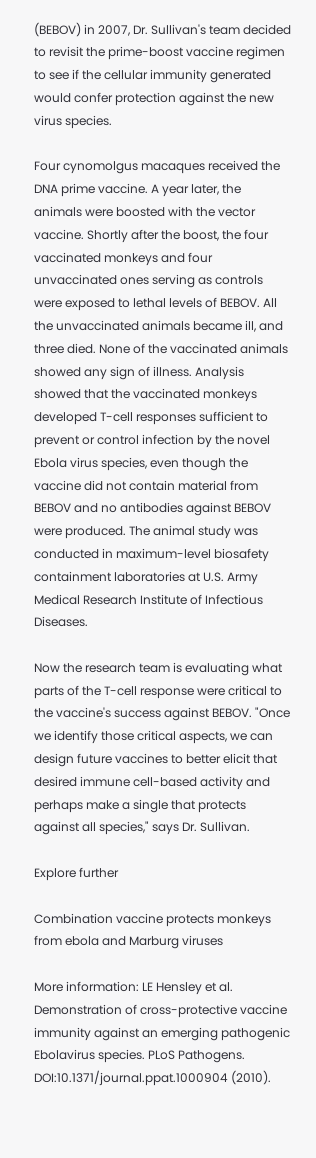(BEBOV) in 2007, Dr. Sullivan's team decided to revisit the prime-boost vaccine regimen to see if the cellular immunity generated would confer protection against the new virus species.

Four cynomolgus macaques received the DNA prime vaccine. A year later, the animals were boosted with the vector vaccine. Shortly after the boost, the four vaccinated monkeys and four unvaccinated ones serving as controls were exposed to lethal levels of BEBOV. All the unvaccinated animals became ill, and three died. None of the vaccinated animals showed any sign of illness. Analysis showed that the vaccinated monkeys developed T-cell responses sufficient to prevent or control infection by the novel Ebola virus species, even though the vaccine did not contain material from BEBOV and no antibodies against BEBOV were produced. The animal study was conducted in maximum-level biosafety containment laboratories at U.S. Army Medical Research Institute of Infectious Diseases.

Now the research team is evaluating what parts of the T-cell response were critical to the vaccine's success against BEBOV. "Once we identify those critical aspects, we can design future vaccines to better elicit that desired immune cell-based activity and perhaps make a single that protects against all species," says Dr. Sullivan.

Explore further

Combination vaccine protects monkeys from ebola and Marburg viruses

More information: LE Hensley et al. Demonstration of cross-protective vaccine immunity against an emerging pathogenic Ebolavirus species. PLoS Pathogens. DOI:10.1371/journal.ppat.1000904 (2010).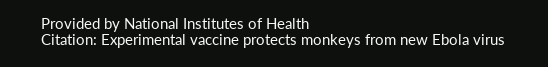Provided by National Institutes of Health
Citation: Experimental vaccine protects monkeys from new Ebola virus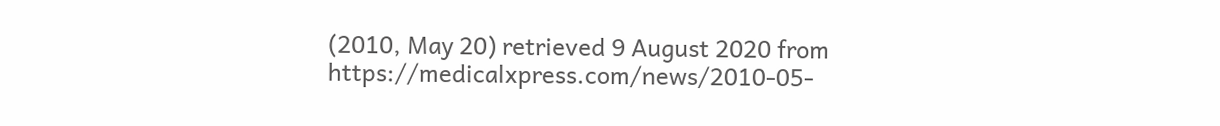(2010, May 20) retrieved 9 August 2020 from https://medicalxpress.com/news/2010-05-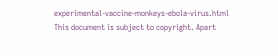experimental-vaccine-monkeys-ebola-virus.html
This document is subject to copyright. Apart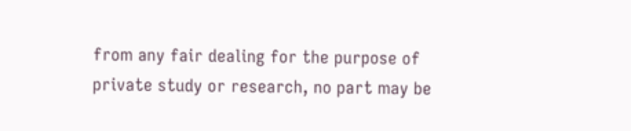from any fair dealing for the purpose of private study or research, no part may be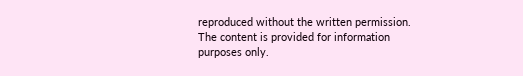reproduced without the written permission. The content is provided for information purposes only.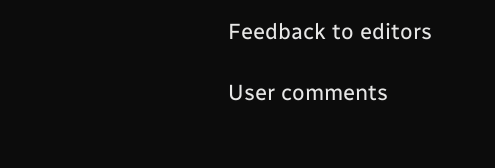Feedback to editors

User comments